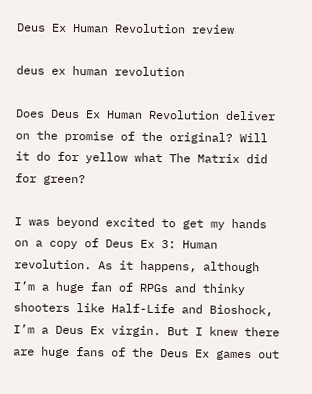Deus Ex Human Revolution review

deus ex human revolution

Does Deus Ex Human Revolution deliver on the promise of the original? Will it do for yellow what The Matrix did for green?

I was beyond excited to get my hands on a copy of Deus Ex 3: Human revolution. As it happens, although I’m a huge fan of RPGs and thinky shooters like Half-Life and Bioshock, I’m a Deus Ex virgin. But I knew there are huge fans of the Deus Ex games out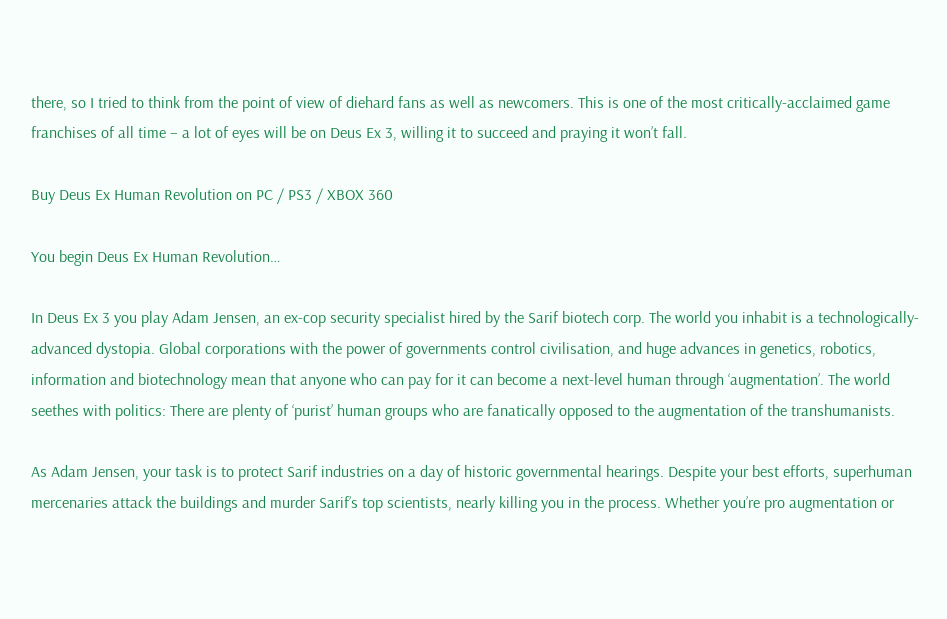there, so I tried to think from the point of view of diehard fans as well as newcomers. This is one of the most critically-acclaimed game franchises of all time – a lot of eyes will be on Deus Ex 3, willing it to succeed and praying it won’t fall.

Buy Deus Ex Human Revolution on PC / PS3 / XBOX 360

You begin Deus Ex Human Revolution…

In Deus Ex 3 you play Adam Jensen, an ex-cop security specialist hired by the Sarif biotech corp. The world you inhabit is a technologically-advanced dystopia. Global corporations with the power of governments control civilisation, and huge advances in genetics, robotics, information and biotechnology mean that anyone who can pay for it can become a next-level human through ‘augmentation’. The world seethes with politics: There are plenty of ‘purist’ human groups who are fanatically opposed to the augmentation of the transhumanists.

As Adam Jensen, your task is to protect Sarif industries on a day of historic governmental hearings. Despite your best efforts, superhuman mercenaries attack the buildings and murder Sarif’s top scientists, nearly killing you in the process. Whether you’re pro augmentation or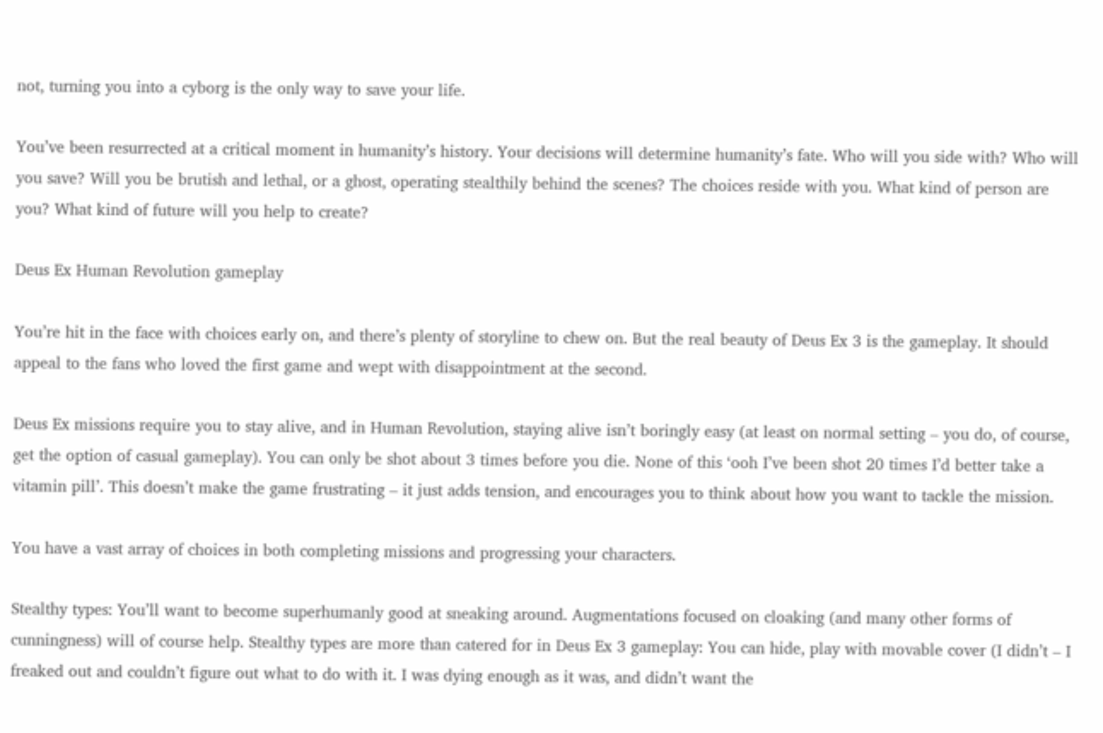not, turning you into a cyborg is the only way to save your life.

You’ve been resurrected at a critical moment in humanity’s history. Your decisions will determine humanity’s fate. Who will you side with? Who will you save? Will you be brutish and lethal, or a ghost, operating stealthily behind the scenes? The choices reside with you. What kind of person are you? What kind of future will you help to create?

Deus Ex Human Revolution gameplay

You’re hit in the face with choices early on, and there’s plenty of storyline to chew on. But the real beauty of Deus Ex 3 is the gameplay. It should appeal to the fans who loved the first game and wept with disappointment at the second.

Deus Ex missions require you to stay alive, and in Human Revolution, staying alive isn’t boringly easy (at least on normal setting – you do, of course, get the option of casual gameplay). You can only be shot about 3 times before you die. None of this ‘ooh I’ve been shot 20 times I’d better take a vitamin pill’. This doesn’t make the game frustrating – it just adds tension, and encourages you to think about how you want to tackle the mission.

You have a vast array of choices in both completing missions and progressing your characters.

Stealthy types: You’ll want to become superhumanly good at sneaking around. Augmentations focused on cloaking (and many other forms of cunningness) will of course help. Stealthy types are more than catered for in Deus Ex 3 gameplay: You can hide, play with movable cover (I didn’t – I freaked out and couldn’t figure out what to do with it. I was dying enough as it was, and didn’t want the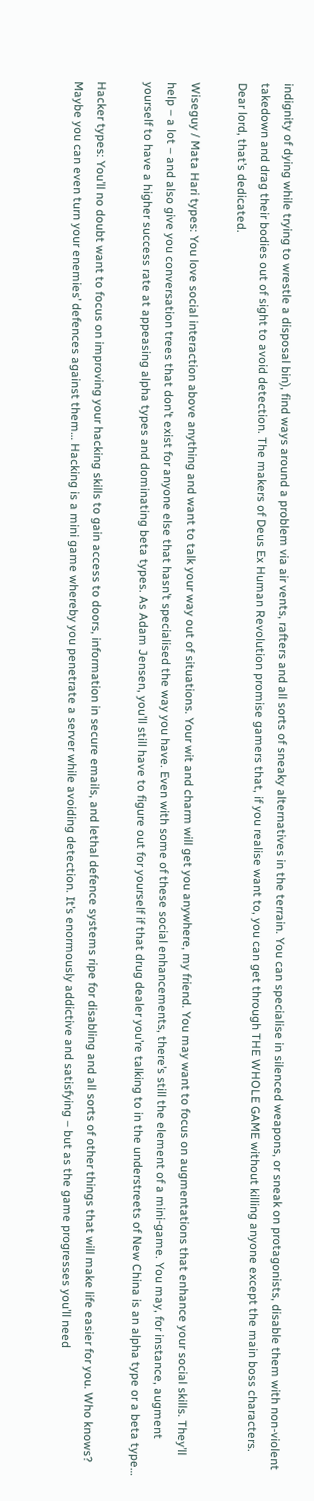indignity of dying while trying to wrestle a disposal bin), find ways around a problem via air vents, rafters and all sorts of sneaky alternatives in the terrain. You can specialise in silenced weapons, or sneak on protagonists, disable them with non-violent takedown and drag their bodies out of sight to avoid detection. The makers of Deus Ex Human Revolution promise gamers that, if you realise want to, you can get through THE WHOLE GAME without killing anyone except the main boss characters. Dear lord, that’s dedicated.

Wiseguy / Mata Hari types: You love social interaction above anything and want to talk your way out of situations. Your wit and charm will get you anywhere, my friend. You may want to focus on augmentations that enhance your social skills. They’ll help – a lot – and also give you conversation trees that don’t exist for anyone else that hasn’t specialised the way you have. Even with some of these social enhancements, there’s still the element of a mini-game. You may, for instance, augment yourself to have a higher success rate at appeasing alpha types and dominating beta types. As Adam Jensen, you’ll still have to figure out for yourself if that drug dealer you’re talking to in the understreets of New China is an alpha type or a beta type…

Hacker types: You’ll no doubt want to focus on improving your hacking skills to gain access to doors, information in secure emails, and lethal defence systems ripe for disabling and all sorts of other things that will make life easier for you. Who knows? Maybe you can even turn your enemies’ defences against them… Hacking is a mini game whereby you penetrate a server while avoiding detection. It’s enormously addictive and satisfying – but as the game progresses you’ll need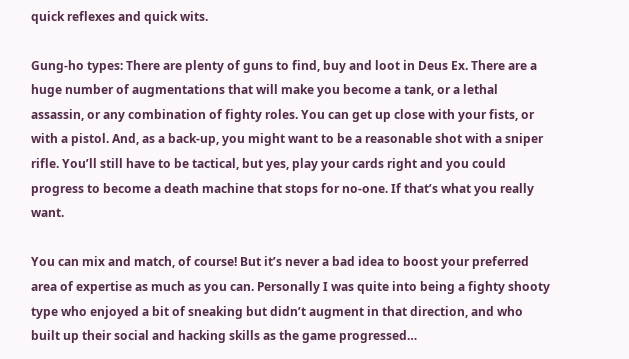quick reflexes and quick wits.

Gung-ho types: There are plenty of guns to find, buy and loot in Deus Ex. There are a huge number of augmentations that will make you become a tank, or a lethal assassin, or any combination of fighty roles. You can get up close with your fists, or with a pistol. And, as a back-up, you might want to be a reasonable shot with a sniper rifle. You’ll still have to be tactical, but yes, play your cards right and you could progress to become a death machine that stops for no-one. If that’s what you really want.

You can mix and match, of course! But it’s never a bad idea to boost your preferred area of expertise as much as you can. Personally I was quite into being a fighty shooty type who enjoyed a bit of sneaking but didn’t augment in that direction, and who built up their social and hacking skills as the game progressed…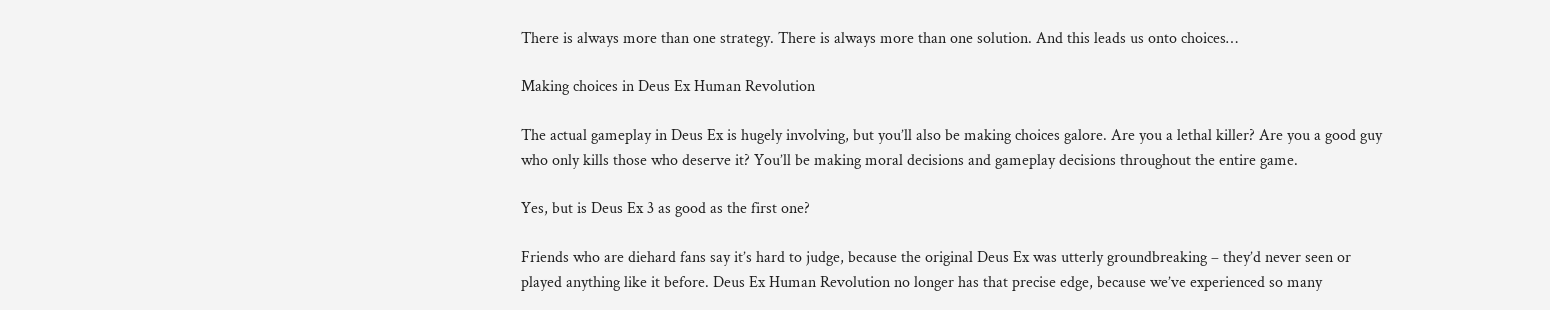There is always more than one strategy. There is always more than one solution. And this leads us onto choices…

Making choices in Deus Ex Human Revolution

The actual gameplay in Deus Ex is hugely involving, but you’ll also be making choices galore. Are you a lethal killer? Are you a good guy who only kills those who deserve it? You’ll be making moral decisions and gameplay decisions throughout the entire game.

Yes, but is Deus Ex 3 as good as the first one?

Friends who are diehard fans say it’s hard to judge, because the original Deus Ex was utterly groundbreaking – they’d never seen or played anything like it before. Deus Ex Human Revolution no longer has that precise edge, because we’ve experienced so many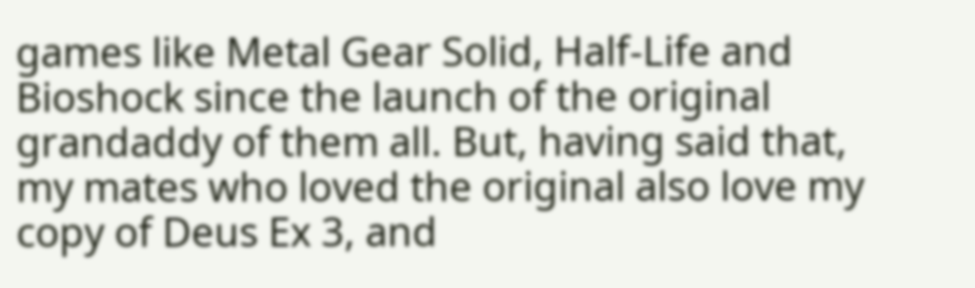games like Metal Gear Solid, Half-Life and Bioshock since the launch of the original grandaddy of them all. But, having said that, my mates who loved the original also love my copy of Deus Ex 3, and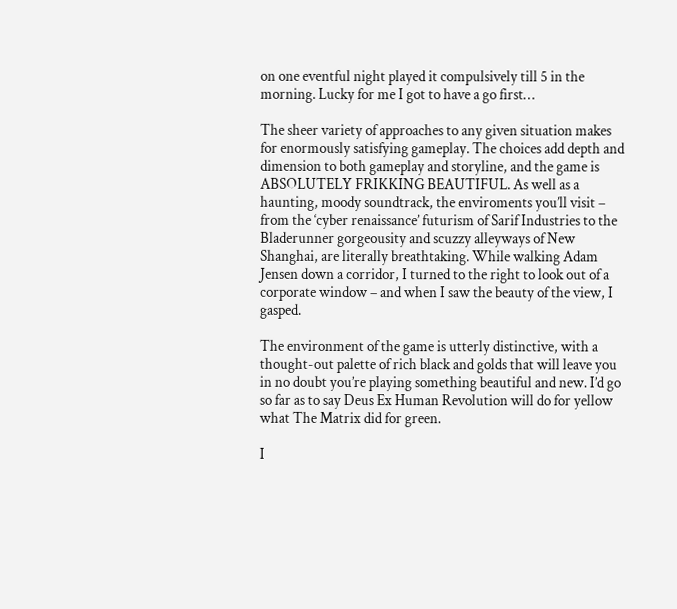on one eventful night played it compulsively till 5 in the morning. Lucky for me I got to have a go first…

The sheer variety of approaches to any given situation makes for enormously satisfying gameplay. The choices add depth and dimension to both gameplay and storyline, and the game is ABSOLUTELY FRIKKING BEAUTIFUL. As well as a haunting, moody soundtrack, the enviroments you’ll visit – from the ‘cyber renaissance’ futurism of Sarif Industries to the Bladerunner gorgeousity and scuzzy alleyways of New Shanghai, are literally breathtaking. While walking Adam Jensen down a corridor, I turned to the right to look out of a corporate window – and when I saw the beauty of the view, I gasped.

The environment of the game is utterly distinctive, with a thought-out palette of rich black and golds that will leave you in no doubt you’re playing something beautiful and new. I’d go so far as to say Deus Ex Human Revolution will do for yellow what The Matrix did for green.

I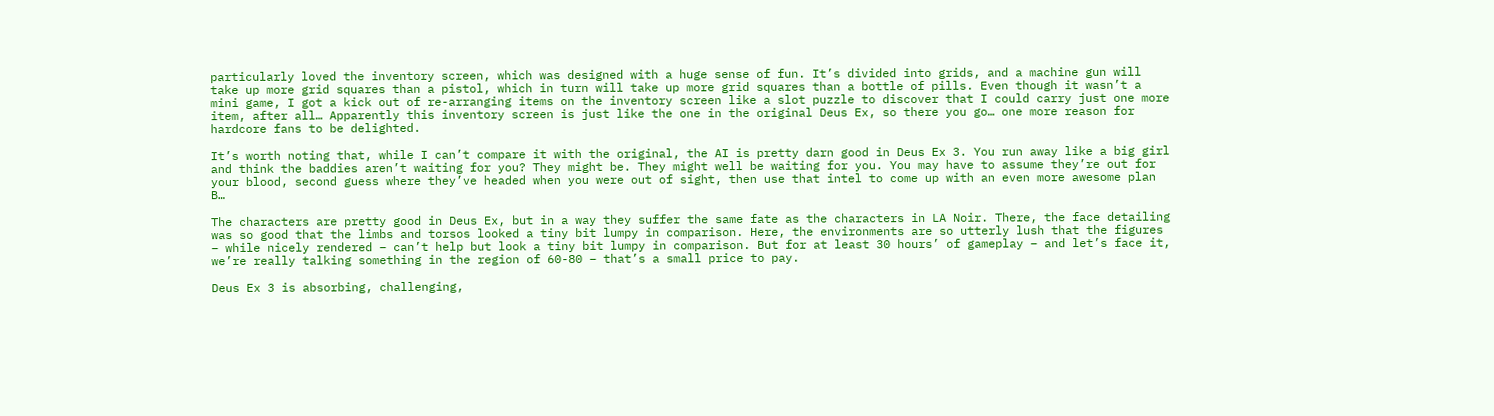particularly loved the inventory screen, which was designed with a huge sense of fun. It’s divided into grids, and a machine gun will take up more grid squares than a pistol, which in turn will take up more grid squares than a bottle of pills. Even though it wasn’t a mini game, I got a kick out of re-arranging items on the inventory screen like a slot puzzle to discover that I could carry just one more item, after all… Apparently this inventory screen is just like the one in the original Deus Ex, so there you go… one more reason for hardcore fans to be delighted.

It’s worth noting that, while I can’t compare it with the original, the AI is pretty darn good in Deus Ex 3. You run away like a big girl and think the baddies aren’t waiting for you? They might be. They might well be waiting for you. You may have to assume they’re out for your blood, second guess where they’ve headed when you were out of sight, then use that intel to come up with an even more awesome plan B…

The characters are pretty good in Deus Ex, but in a way they suffer the same fate as the characters in LA Noir. There, the face detailing was so good that the limbs and torsos looked a tiny bit lumpy in comparison. Here, the environments are so utterly lush that the figures – while nicely rendered – can’t help but look a tiny bit lumpy in comparison. But for at least 30 hours’ of gameplay – and let’s face it, we’re really talking something in the region of 60-80 – that’s a small price to pay.

Deus Ex 3 is absorbing, challenging,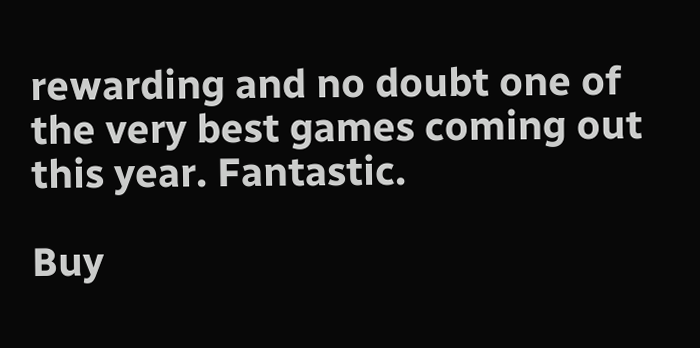rewarding and no doubt one of the very best games coming out this year. Fantastic.

Buy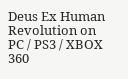Deus Ex Human Revolution on PC / PS3 / XBOX 360